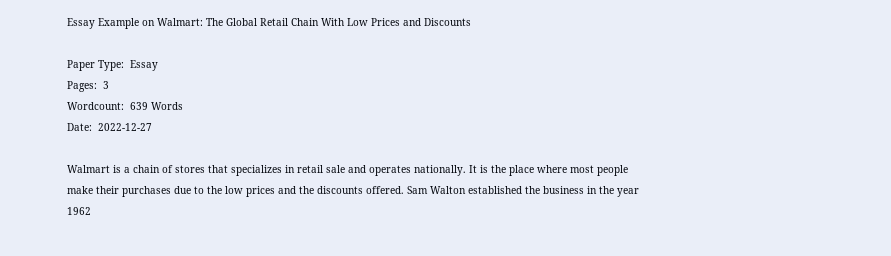Essay Example on Walmart: The Global Retail Chain With Low Prices and Discounts

Paper Type:  Essay
Pages:  3
Wordcount:  639 Words
Date:  2022-12-27

Walmart is a chain of stores that specializes in retail sale and operates nationally. It is the place where most people make their purchases due to the low prices and the discounts offered. Sam Walton established the business in the year 1962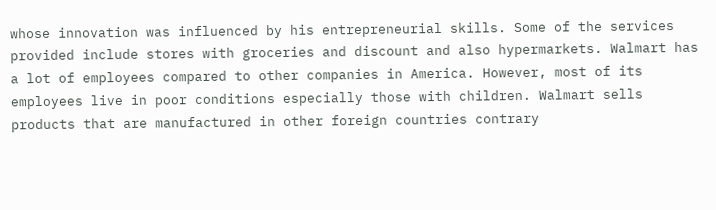whose innovation was influenced by his entrepreneurial skills. Some of the services provided include stores with groceries and discount and also hypermarkets. Walmart has a lot of employees compared to other companies in America. However, most of its employees live in poor conditions especially those with children. Walmart sells products that are manufactured in other foreign countries contrary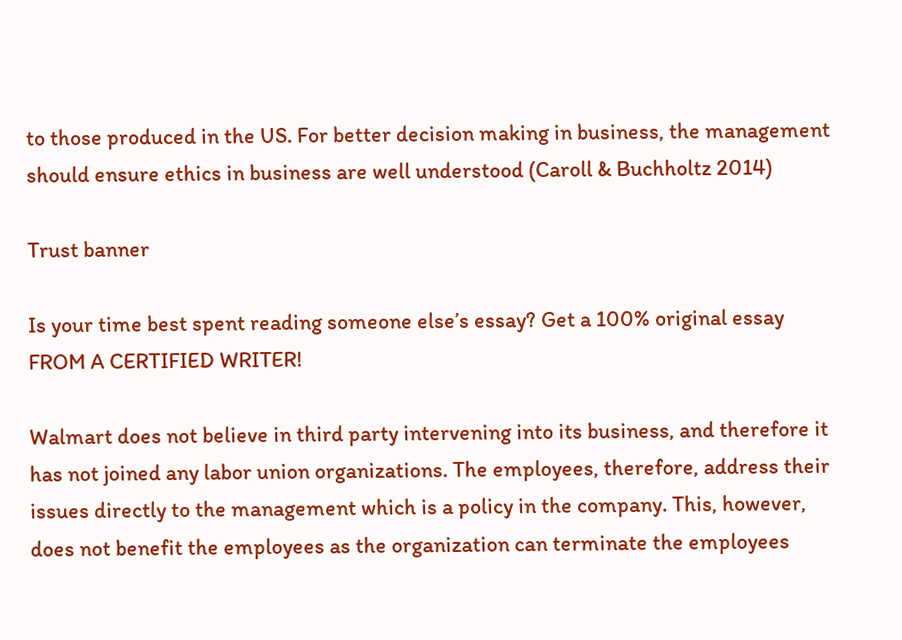to those produced in the US. For better decision making in business, the management should ensure ethics in business are well understood (Caroll & Buchholtz 2014)

Trust banner

Is your time best spent reading someone else’s essay? Get a 100% original essay FROM A CERTIFIED WRITER!

Walmart does not believe in third party intervening into its business, and therefore it has not joined any labor union organizations. The employees, therefore, address their issues directly to the management which is a policy in the company. This, however, does not benefit the employees as the organization can terminate the employees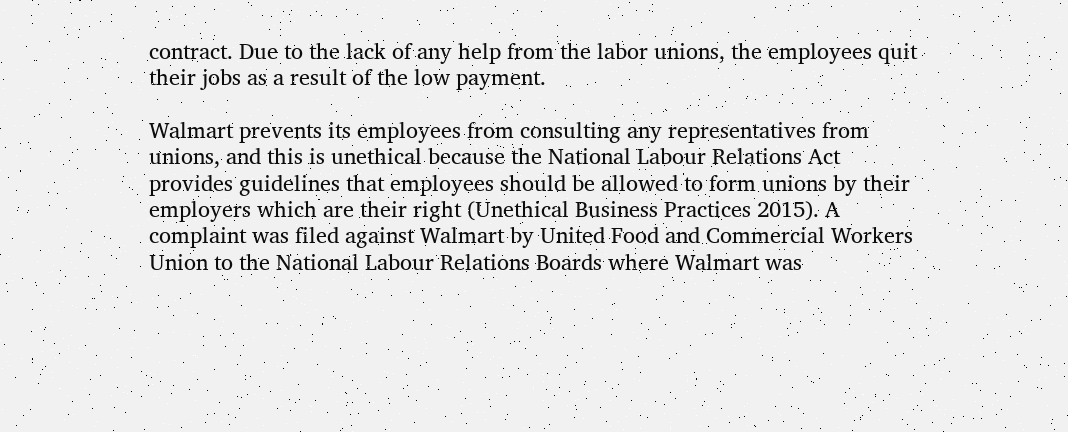contract. Due to the lack of any help from the labor unions, the employees quit their jobs as a result of the low payment.

Walmart prevents its employees from consulting any representatives from unions, and this is unethical because the National Labour Relations Act provides guidelines that employees should be allowed to form unions by their employers which are their right (Unethical Business Practices 2015). A complaint was filed against Walmart by United Food and Commercial Workers Union to the National Labour Relations Boards where Walmart was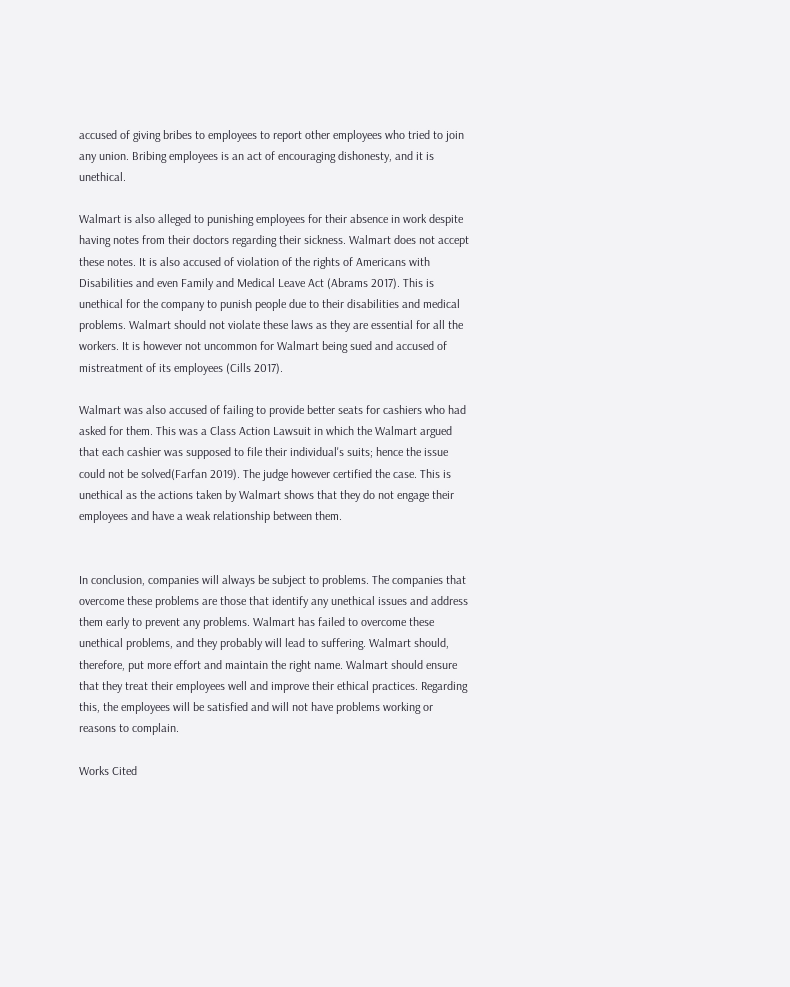accused of giving bribes to employees to report other employees who tried to join any union. Bribing employees is an act of encouraging dishonesty, and it is unethical.

Walmart is also alleged to punishing employees for their absence in work despite having notes from their doctors regarding their sickness. Walmart does not accept these notes. It is also accused of violation of the rights of Americans with Disabilities and even Family and Medical Leave Act (Abrams 2017). This is unethical for the company to punish people due to their disabilities and medical problems. Walmart should not violate these laws as they are essential for all the workers. It is however not uncommon for Walmart being sued and accused of mistreatment of its employees (Cills 2017).

Walmart was also accused of failing to provide better seats for cashiers who had asked for them. This was a Class Action Lawsuit in which the Walmart argued that each cashier was supposed to file their individual's suits; hence the issue could not be solved(Farfan 2019). The judge however certified the case. This is unethical as the actions taken by Walmart shows that they do not engage their employees and have a weak relationship between them.


In conclusion, companies will always be subject to problems. The companies that overcome these problems are those that identify any unethical issues and address them early to prevent any problems. Walmart has failed to overcome these unethical problems, and they probably will lead to suffering. Walmart should, therefore, put more effort and maintain the right name. Walmart should ensure that they treat their employees well and improve their ethical practices. Regarding this, the employees will be satisfied and will not have problems working or reasons to complain.

Works Cited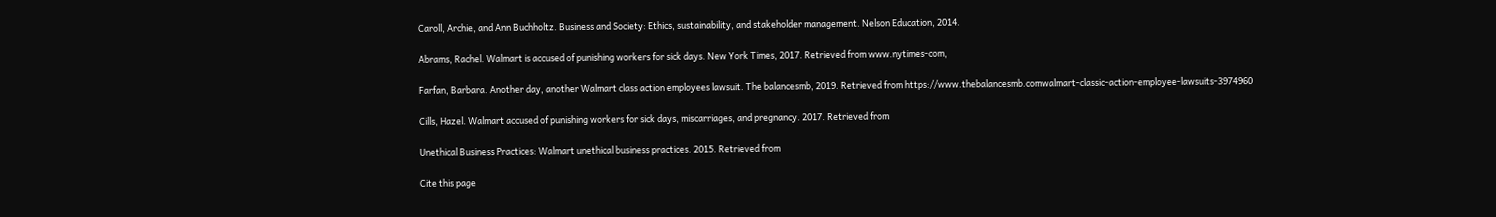Caroll, Archie, and Ann Buchholtz. Business and Society: Ethics, sustainability, and stakeholder management. Nelson Education, 2014.

Abrams, Rachel. Walmart is accused of punishing workers for sick days. New York Times, 2017. Retrieved from www.nytimes-com,

Farfan, Barbara. Another day, another Walmart class action employees lawsuit. The balancesmb, 2019. Retrieved from https://www.thebalancesmb.comwalmart-classic-action-employee-lawsuits-3974960

Cills, Hazel. Walmart accused of punishing workers for sick days, miscarriages, and pregnancy. 2017. Retrieved from

Unethical Business Practices: Walmart unethical business practices. 2015. Retrieved from

Cite this page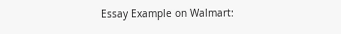Essay Example on Walmart: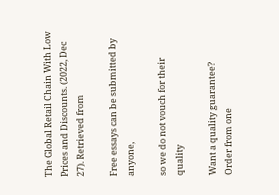The Global Retail Chain With Low Prices and Discounts. (2022, Dec 27). Retrieved from

Free essays can be submitted by anyone,

so we do not vouch for their quality

Want a quality guarantee?
Order from one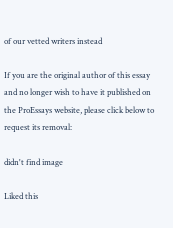of our vetted writers instead

If you are the original author of this essay and no longer wish to have it published on the ProEssays website, please click below to request its removal:

didn't find image

Liked this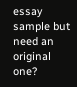essay sample but need an original one?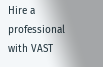Hire a professional with VAST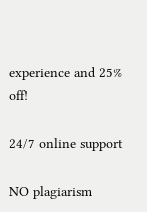experience and 25% off!

24/7 online support

NO plagiarism